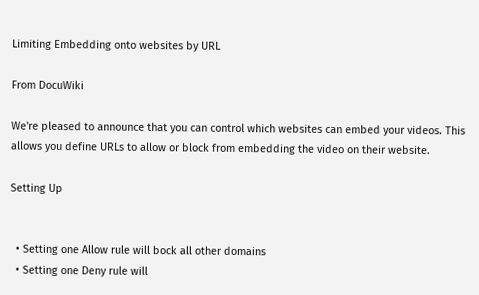Limiting Embedding onto websites by URL

From DocuWiki

We're pleased to announce that you can control which websites can embed your videos. This allows you define URLs to allow or block from embedding the video on their website.

Setting Up


  • Setting one Allow rule will bock all other domains
  • Setting one Deny rule will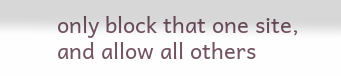only block that one site, and allow all others